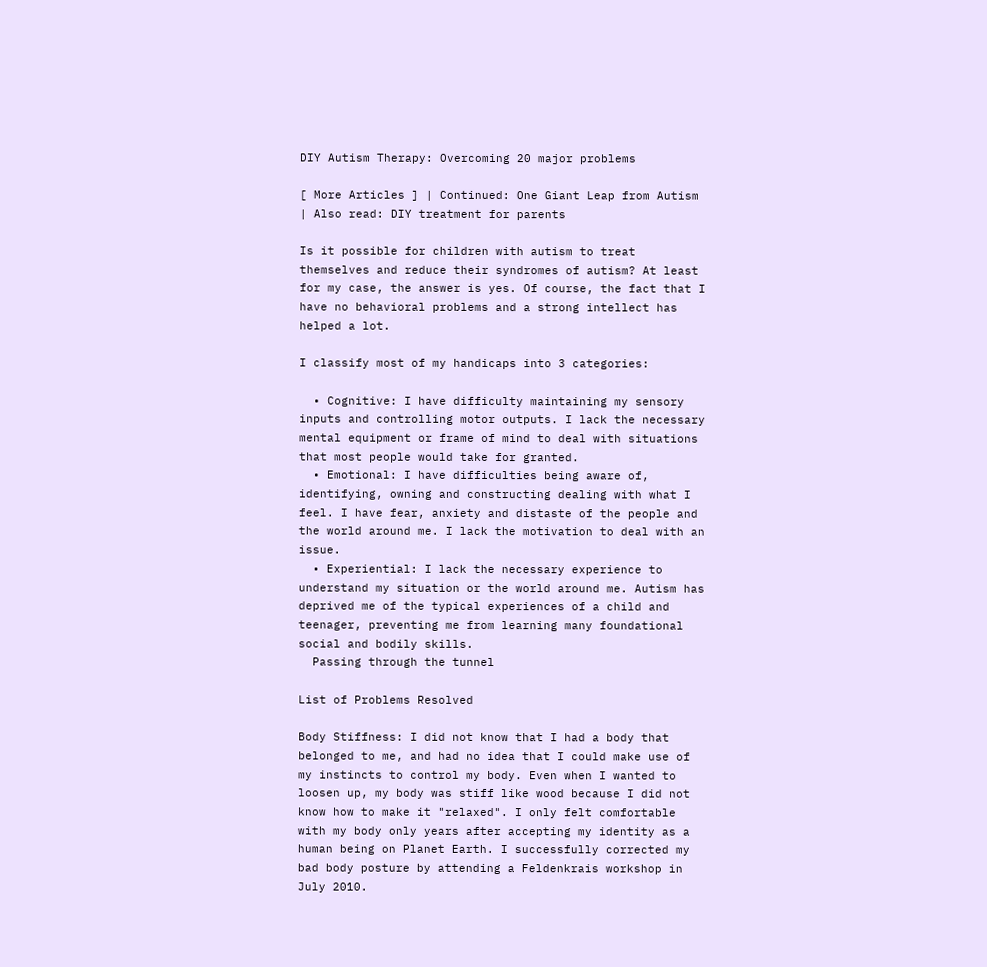DIY Autism Therapy: Overcoming 20 major problems

[ More Articles ] | Continued: One Giant Leap from Autism | Also read: DIY treatment for parents

Is it possible for children with autism to treat themselves and reduce their syndromes of autism? At least for my case, the answer is yes. Of course, the fact that I have no behavioral problems and a strong intellect has helped a lot.

I classify most of my handicaps into 3 categories:

  • Cognitive: I have difficulty maintaining my sensory inputs and controlling motor outputs. I lack the necessary mental equipment or frame of mind to deal with situations that most people would take for granted.
  • Emotional: I have difficulties being aware of, identifying, owning and constructing dealing with what I feel. I have fear, anxiety and distaste of the people and the world around me. I lack the motivation to deal with an issue.
  • Experiential: I lack the necessary experience to understand my situation or the world around me. Autism has deprived me of the typical experiences of a child and teenager, preventing me from learning many foundational social and bodily skills.
  Passing through the tunnel

List of Problems Resolved

Body Stiffness: I did not know that I had a body that belonged to me, and had no idea that I could make use of my instincts to control my body. Even when I wanted to loosen up, my body was stiff like wood because I did not know how to make it "relaxed". I only felt comfortable with my body only years after accepting my identity as a human being on Planet Earth. I successfully corrected my bad body posture by attending a Feldenkrais workshop in July 2010.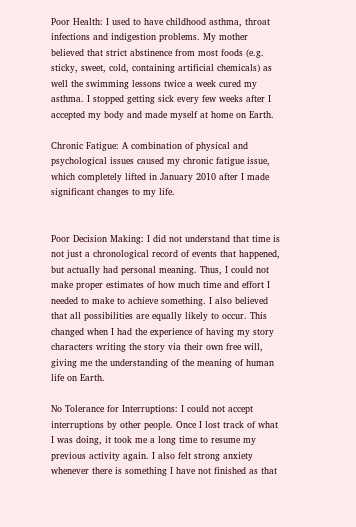Poor Health: I used to have childhood asthma, throat infections and indigestion problems. My mother believed that strict abstinence from most foods (e.g. sticky, sweet, cold, containing artificial chemicals) as well the swimming lessons twice a week cured my asthma. I stopped getting sick every few weeks after I accepted my body and made myself at home on Earth.

Chronic Fatigue: A combination of physical and psychological issues caused my chronic fatigue issue, which completely lifted in January 2010 after I made significant changes to my life.


Poor Decision Making: I did not understand that time is not just a chronological record of events that happened, but actually had personal meaning. Thus, I could not make proper estimates of how much time and effort I needed to make to achieve something. I also believed that all possibilities are equally likely to occur. This changed when I had the experience of having my story characters writing the story via their own free will, giving me the understanding of the meaning of human life on Earth.

No Tolerance for Interruptions: I could not accept interruptions by other people. Once I lost track of what I was doing, it took me a long time to resume my previous activity again. I also felt strong anxiety whenever there is something I have not finished as that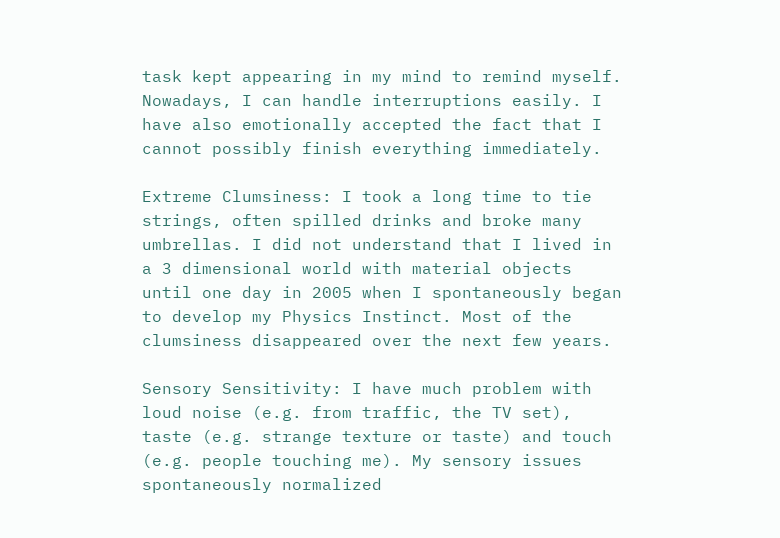task kept appearing in my mind to remind myself. Nowadays, I can handle interruptions easily. I have also emotionally accepted the fact that I cannot possibly finish everything immediately.

Extreme Clumsiness: I took a long time to tie strings, often spilled drinks and broke many umbrellas. I did not understand that I lived in a 3 dimensional world with material objects until one day in 2005 when I spontaneously began to develop my Physics Instinct. Most of the clumsiness disappeared over the next few years.

Sensory Sensitivity: I have much problem with loud noise (e.g. from traffic, the TV set), taste (e.g. strange texture or taste) and touch (e.g. people touching me). My sensory issues spontaneously normalized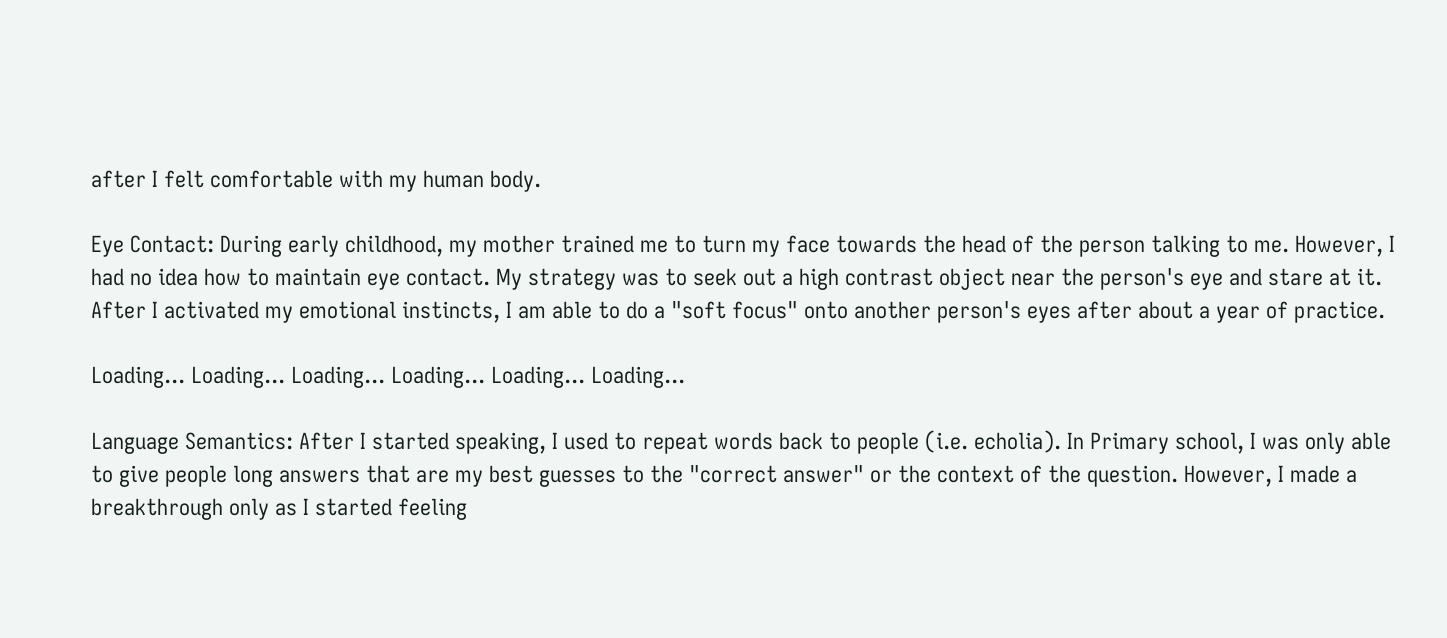after I felt comfortable with my human body.

Eye Contact: During early childhood, my mother trained me to turn my face towards the head of the person talking to me. However, I had no idea how to maintain eye contact. My strategy was to seek out a high contrast object near the person's eye and stare at it. After I activated my emotional instincts, I am able to do a "soft focus" onto another person's eyes after about a year of practice.

Loading... Loading... Loading... Loading... Loading... Loading...

Language Semantics: After I started speaking, I used to repeat words back to people (i.e. echolia). In Primary school, I was only able to give people long answers that are my best guesses to the "correct answer" or the context of the question. However, I made a breakthrough only as I started feeling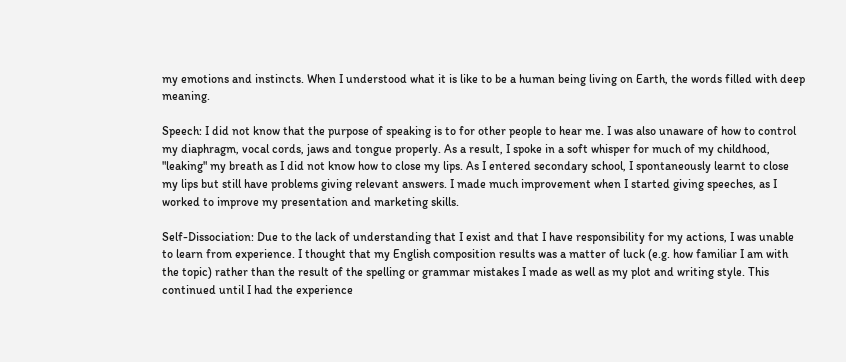my emotions and instincts. When I understood what it is like to be a human being living on Earth, the words filled with deep meaning.

Speech: I did not know that the purpose of speaking is to for other people to hear me. I was also unaware of how to control my diaphragm, vocal cords, jaws and tongue properly. As a result, I spoke in a soft whisper for much of my childhood, "leaking" my breath as I did not know how to close my lips. As I entered secondary school, I spontaneously learnt to close my lips but still have problems giving relevant answers. I made much improvement when I started giving speeches, as I worked to improve my presentation and marketing skills.

Self-Dissociation: Due to the lack of understanding that I exist and that I have responsibility for my actions, I was unable to learn from experience. I thought that my English composition results was a matter of luck (e.g. how familiar I am with the topic) rather than the result of the spelling or grammar mistakes I made as well as my plot and writing style. This continued until I had the experience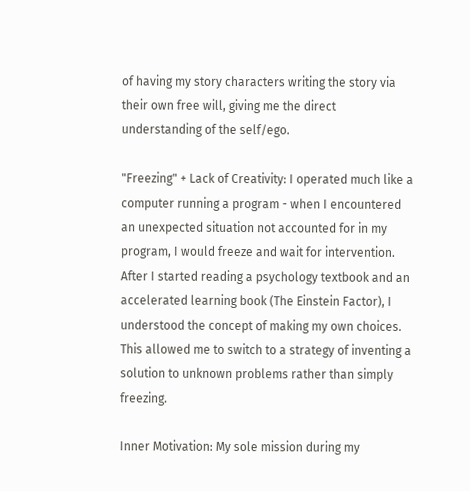of having my story characters writing the story via their own free will, giving me the direct understanding of the self/ego.

"Freezing" + Lack of Creativity: I operated much like a computer running a program - when I encountered an unexpected situation not accounted for in my program, I would freeze and wait for intervention. After I started reading a psychology textbook and an accelerated learning book (The Einstein Factor), I understood the concept of making my own choices. This allowed me to switch to a strategy of inventing a solution to unknown problems rather than simply freezing.

Inner Motivation: My sole mission during my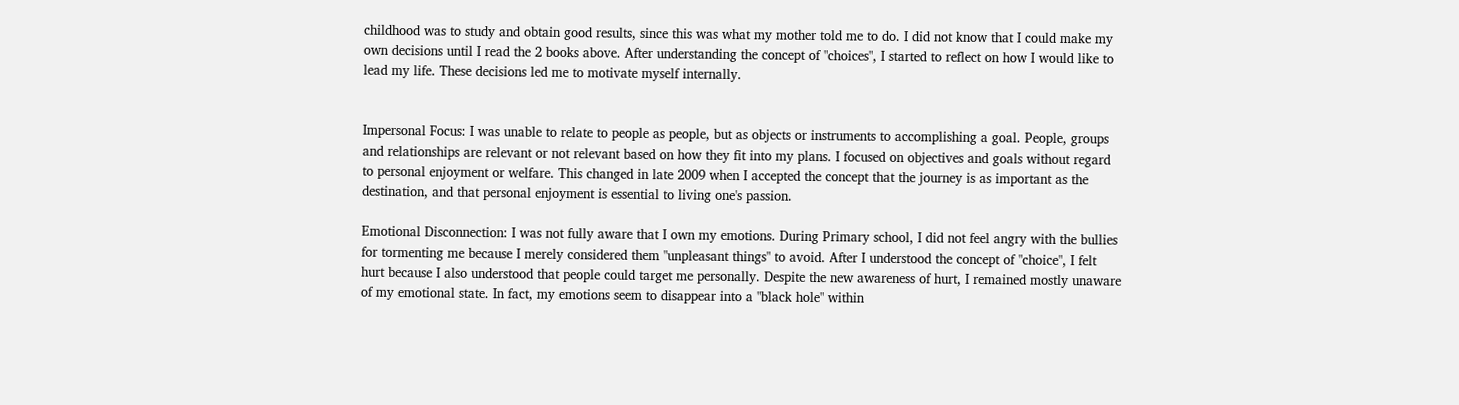childhood was to study and obtain good results, since this was what my mother told me to do. I did not know that I could make my own decisions until I read the 2 books above. After understanding the concept of "choices", I started to reflect on how I would like to lead my life. These decisions led me to motivate myself internally.


Impersonal Focus: I was unable to relate to people as people, but as objects or instruments to accomplishing a goal. People, groups and relationships are relevant or not relevant based on how they fit into my plans. I focused on objectives and goals without regard to personal enjoyment or welfare. This changed in late 2009 when I accepted the concept that the journey is as important as the destination, and that personal enjoyment is essential to living one's passion.

Emotional Disconnection: I was not fully aware that I own my emotions. During Primary school, I did not feel angry with the bullies for tormenting me because I merely considered them "unpleasant things" to avoid. After I understood the concept of "choice", I felt hurt because I also understood that people could target me personally. Despite the new awareness of hurt, I remained mostly unaware of my emotional state. In fact, my emotions seem to disappear into a "black hole" within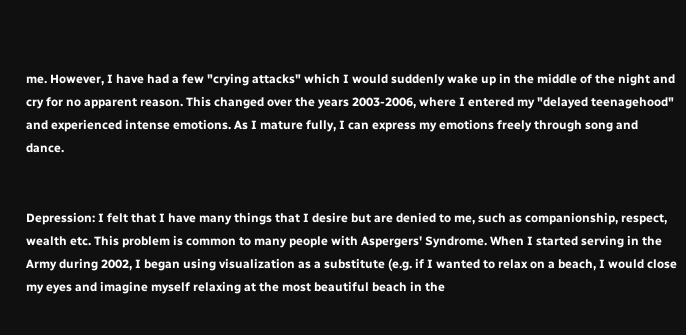me. However, I have had a few "crying attacks" which I would suddenly wake up in the middle of the night and cry for no apparent reason. This changed over the years 2003-2006, where I entered my "delayed teenagehood" and experienced intense emotions. As I mature fully, I can express my emotions freely through song and dance.


Depression: I felt that I have many things that I desire but are denied to me, such as companionship, respect, wealth etc. This problem is common to many people with Aspergers' Syndrome. When I started serving in the Army during 2002, I began using visualization as a substitute (e.g. if I wanted to relax on a beach, I would close my eyes and imagine myself relaxing at the most beautiful beach in the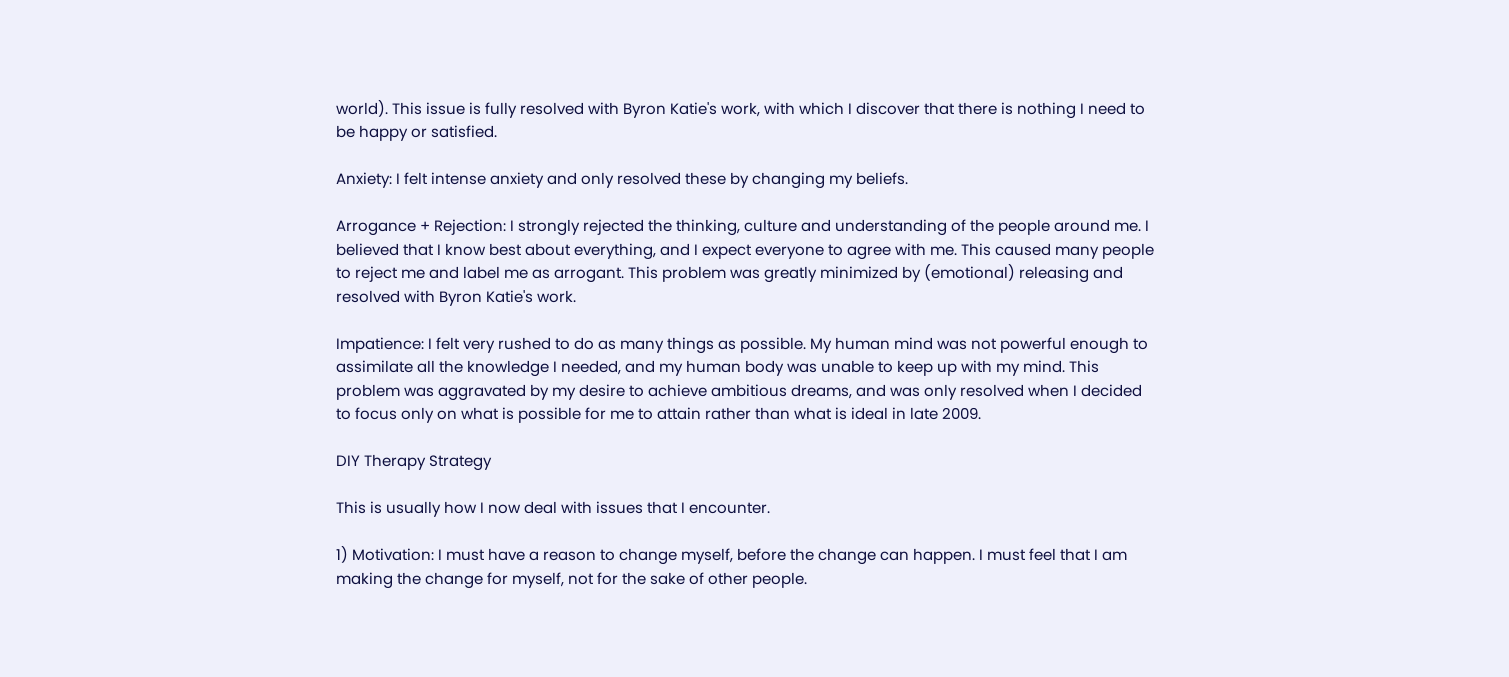world). This issue is fully resolved with Byron Katie's work, with which I discover that there is nothing I need to be happy or satisfied.

Anxiety: I felt intense anxiety and only resolved these by changing my beliefs.

Arrogance + Rejection: I strongly rejected the thinking, culture and understanding of the people around me. I believed that I know best about everything, and I expect everyone to agree with me. This caused many people to reject me and label me as arrogant. This problem was greatly minimized by (emotional) releasing and resolved with Byron Katie's work.

Impatience: I felt very rushed to do as many things as possible. My human mind was not powerful enough to assimilate all the knowledge I needed, and my human body was unable to keep up with my mind. This problem was aggravated by my desire to achieve ambitious dreams, and was only resolved when I decided to focus only on what is possible for me to attain rather than what is ideal in late 2009.

DIY Therapy Strategy

This is usually how I now deal with issues that I encounter.

1) Motivation: I must have a reason to change myself, before the change can happen. I must feel that I am making the change for myself, not for the sake of other people.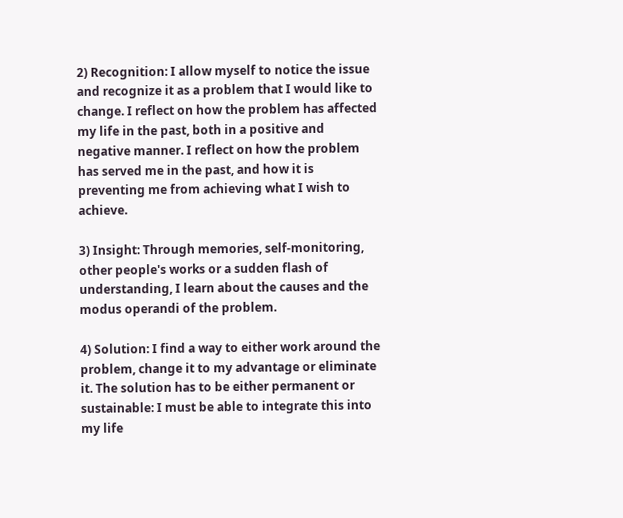2) Recognition: I allow myself to notice the issue and recognize it as a problem that I would like to change. I reflect on how the problem has affected my life in the past, both in a positive and negative manner. I reflect on how the problem has served me in the past, and how it is preventing me from achieving what I wish to achieve.

3) Insight: Through memories, self-monitoring, other people's works or a sudden flash of understanding, I learn about the causes and the modus operandi of the problem.

4) Solution: I find a way to either work around the problem, change it to my advantage or eliminate it. The solution has to be either permanent or sustainable: I must be able to integrate this into my life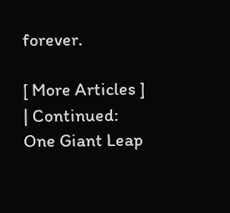forever.

[ More Articles ] | Continued: One Giant Leap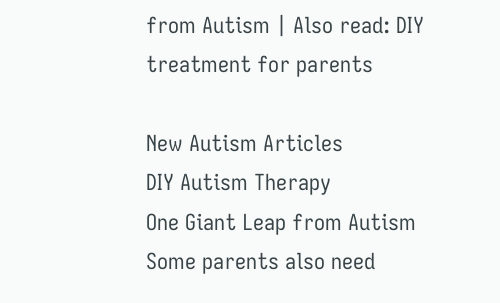from Autism | Also read: DIY treatment for parents

New Autism Articles
DIY Autism Therapy
One Giant Leap from Autism
Some parents also need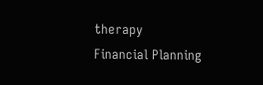therapy
Financial Planning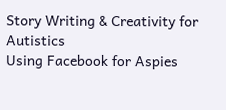Story Writing & Creativity for Autistics
Using Facebook for Aspies